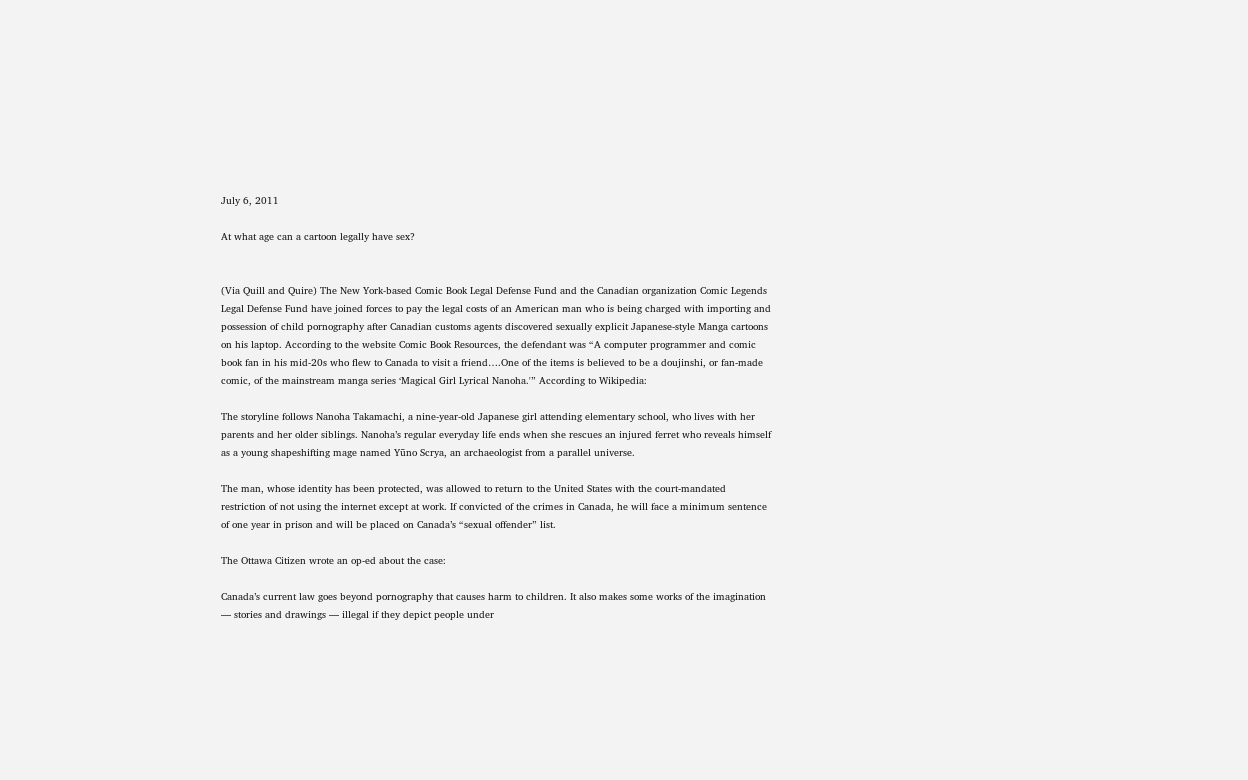July 6, 2011

At what age can a cartoon legally have sex?


(Via Quill and Quire) The New York-based Comic Book Legal Defense Fund and the Canadian organization Comic Legends Legal Defense Fund have joined forces to pay the legal costs of an American man who is being charged with importing and possession of child pornography after Canadian customs agents discovered sexually explicit Japanese-style Manga cartoons on his laptop. According to the website Comic Book Resources, the defendant was “A computer programmer and comic book fan in his mid-20s who flew to Canada to visit a friend….One of the items is believed to be a doujinshi, or fan-made comic, of the mainstream manga series ‘Magical Girl Lyrical Nanoha.'” According to Wikipedia:

The storyline follows Nanoha Takamachi, a nine-year-old Japanese girl attending elementary school, who lives with her parents and her older siblings. Nanoha’s regular everyday life ends when she rescues an injured ferret who reveals himself as a young shapeshifting mage named Yūno Scrya, an archaeologist from a parallel universe.

The man, whose identity has been protected, was allowed to return to the United States with the court-mandated restriction of not using the internet except at work. If convicted of the crimes in Canada, he will face a minimum sentence of one year in prison and will be placed on Canada’s “sexual offender” list.

The Ottawa Citizen wrote an op-ed about the case:

Canada’s current law goes beyond pornography that causes harm to children. It also makes some works of the imagination — stories and drawings — illegal if they depict people under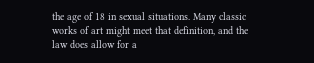the age of 18 in sexual situations. Many classic works of art might meet that definition, and the law does allow for a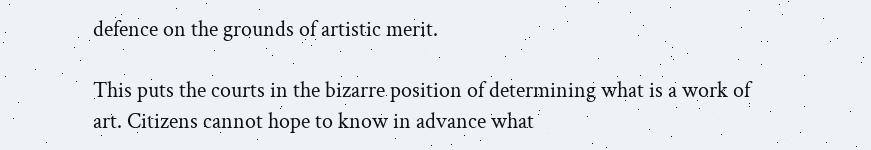defence on the grounds of artistic merit.

This puts the courts in the bizarre position of determining what is a work of art. Citizens cannot hope to know in advance what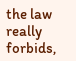the law really forbids,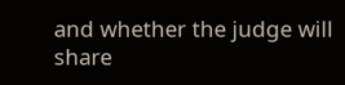and whether the judge will share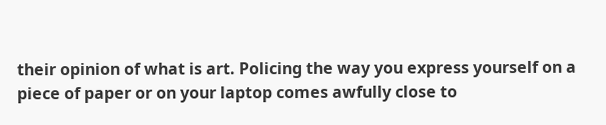their opinion of what is art. Policing the way you express yourself on a piece of paper or on your laptop comes awfully close to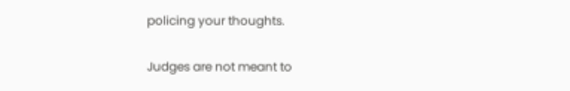policing your thoughts.

Judges are not meant to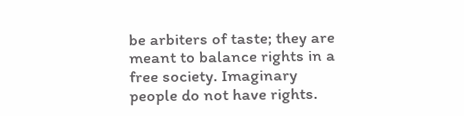be arbiters of taste; they are meant to balance rights in a free society. Imaginary people do not have rights.